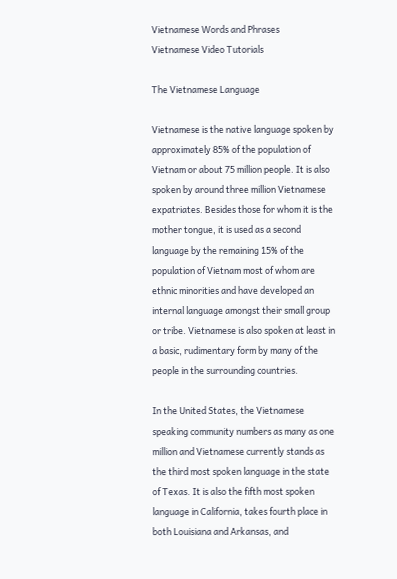Vietnamese Words and Phrases
Vietnamese Video Tutorials

The Vietnamese Language

Vietnamese is the native language spoken by approximately 85% of the population of Vietnam or about 75 million people. It is also spoken by around three million Vietnamese expatriates. Besides those for whom it is the mother tongue, it is used as a second language by the remaining 15% of the population of Vietnam most of whom are ethnic minorities and have developed an internal language amongst their small group or tribe. Vietnamese is also spoken at least in a basic, rudimentary form by many of the people in the surrounding countries.

In the United States, the Vietnamese speaking community numbers as many as one million and Vietnamese currently stands as the third most spoken language in the state of Texas. It is also the fifth most spoken language in California, takes fourth place in both Louisiana and Arkansas, and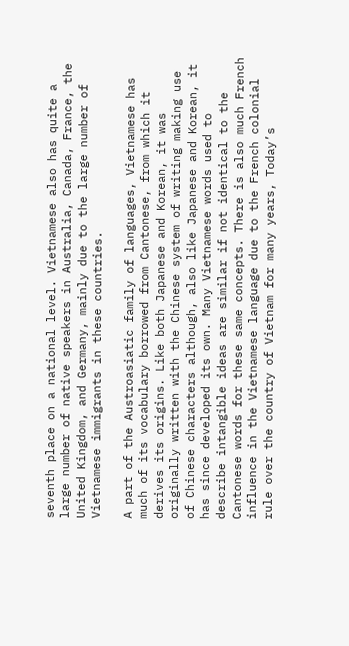seventh place on a national level. Vietnamese also has quite a large number of native speakers in Australia, Canada, France, the United Kingdom, and Germany, mainly due to the large number of Vietnamese immigrants in these countries.

A part of the Austroasiatic family of languages, Vietnamese has much of its vocabulary borrowed from Cantonese, from which it derives its origins. Like both Japanese and Korean, it was originally written with the Chinese system of writing making use of Chinese characters although, also like Japanese and Korean, it has since developed its own. Many Vietnamese words used to describe intangible ideas are similar if not identical to the Cantonese words for these same concepts. There is also much French influence in the Vietnamese language due to the French colonial rule over the country of Vietnam for many years, Today’s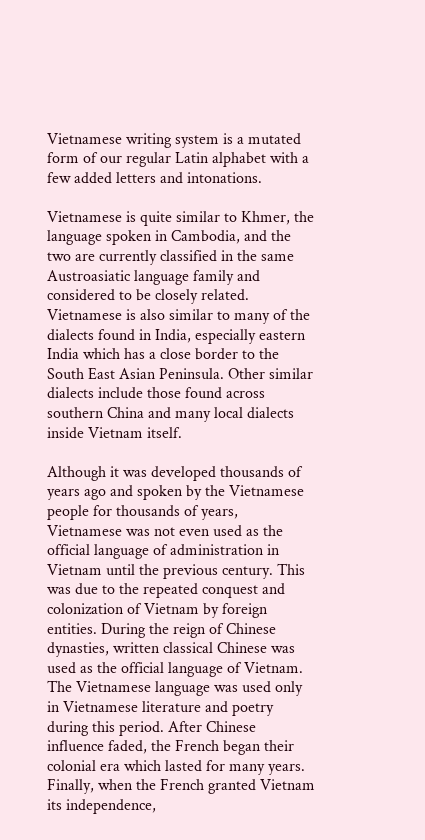Vietnamese writing system is a mutated form of our regular Latin alphabet with a few added letters and intonations.

Vietnamese is quite similar to Khmer, the language spoken in Cambodia, and the two are currently classified in the same Austroasiatic language family and considered to be closely related. Vietnamese is also similar to many of the dialects found in India, especially eastern India which has a close border to the South East Asian Peninsula. Other similar dialects include those found across southern China and many local dialects inside Vietnam itself.

Although it was developed thousands of years ago and spoken by the Vietnamese people for thousands of years, Vietnamese was not even used as the official language of administration in Vietnam until the previous century. This was due to the repeated conquest and colonization of Vietnam by foreign entities. During the reign of Chinese dynasties, written classical Chinese was used as the official language of Vietnam. The Vietnamese language was used only in Vietnamese literature and poetry during this period. After Chinese influence faded, the French began their colonial era which lasted for many years. Finally, when the French granted Vietnam its independence,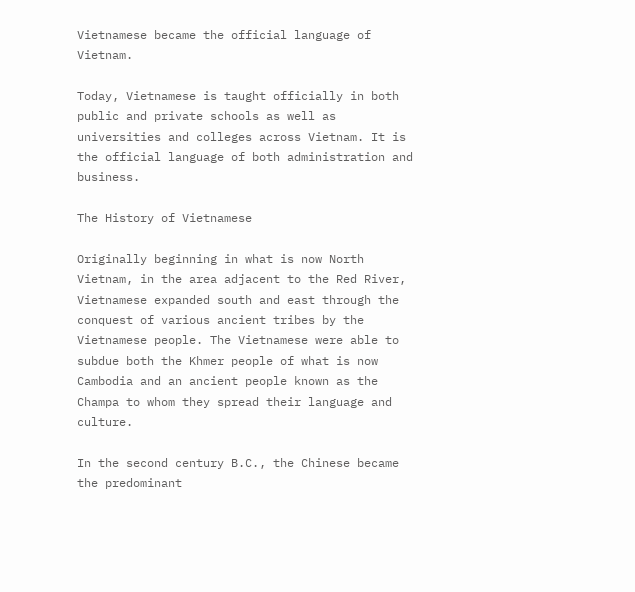Vietnamese became the official language of Vietnam.

Today, Vietnamese is taught officially in both public and private schools as well as universities and colleges across Vietnam. It is the official language of both administration and business.

The History of Vietnamese

Originally beginning in what is now North Vietnam, in the area adjacent to the Red River, Vietnamese expanded south and east through the conquest of various ancient tribes by the Vietnamese people. The Vietnamese were able to subdue both the Khmer people of what is now Cambodia and an ancient people known as the Champa to whom they spread their language and culture.

In the second century B.C., the Chinese became the predominant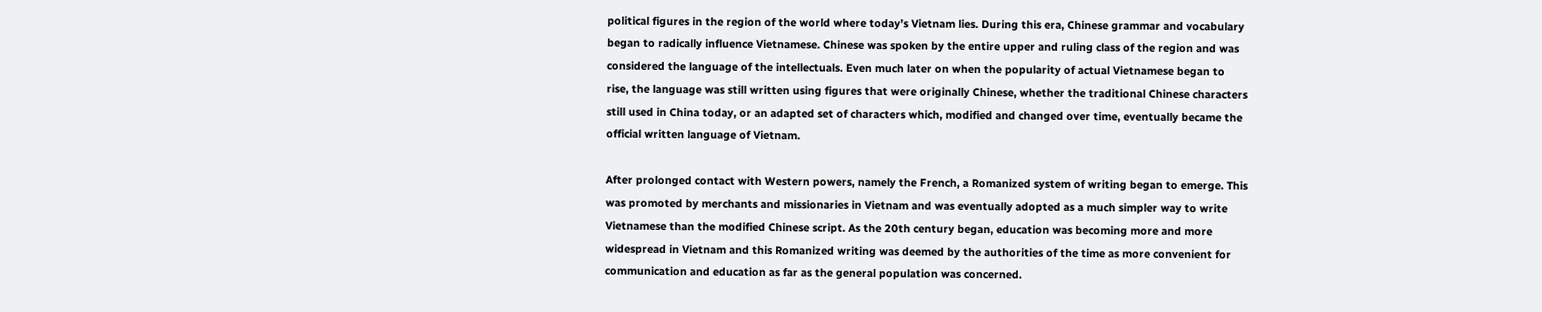political figures in the region of the world where today’s Vietnam lies. During this era, Chinese grammar and vocabulary began to radically influence Vietnamese. Chinese was spoken by the entire upper and ruling class of the region and was considered the language of the intellectuals. Even much later on when the popularity of actual Vietnamese began to rise, the language was still written using figures that were originally Chinese, whether the traditional Chinese characters still used in China today, or an adapted set of characters which, modified and changed over time, eventually became the official written language of Vietnam.

After prolonged contact with Western powers, namely the French, a Romanized system of writing began to emerge. This was promoted by merchants and missionaries in Vietnam and was eventually adopted as a much simpler way to write Vietnamese than the modified Chinese script. As the 20th century began, education was becoming more and more widespread in Vietnam and this Romanized writing was deemed by the authorities of the time as more convenient for communication and education as far as the general population was concerned.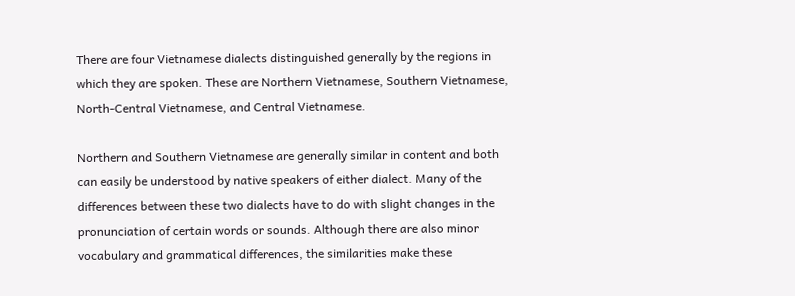There are four Vietnamese dialects distinguished generally by the regions in which they are spoken. These are Northern Vietnamese, Southern Vietnamese, North-Central Vietnamese, and Central Vietnamese.

Northern and Southern Vietnamese are generally similar in content and both can easily be understood by native speakers of either dialect. Many of the differences between these two dialects have to do with slight changes in the pronunciation of certain words or sounds. Although there are also minor vocabulary and grammatical differences, the similarities make these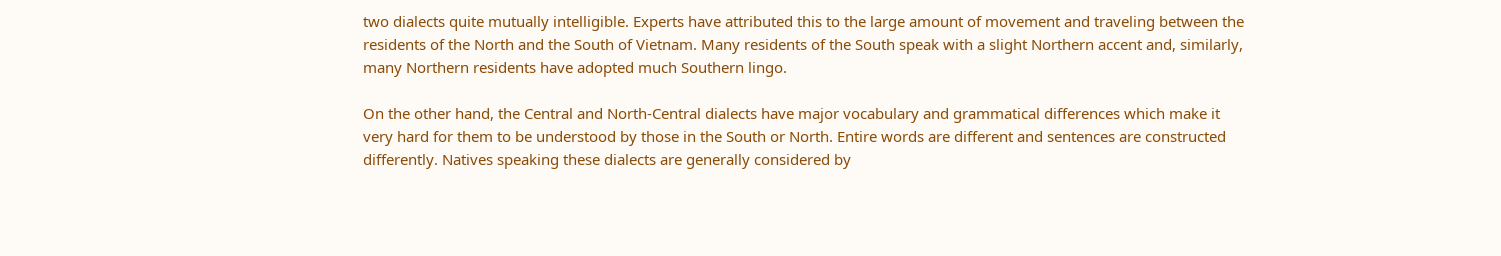two dialects quite mutually intelligible. Experts have attributed this to the large amount of movement and traveling between the residents of the North and the South of Vietnam. Many residents of the South speak with a slight Northern accent and, similarly, many Northern residents have adopted much Southern lingo.

On the other hand, the Central and North-Central dialects have major vocabulary and grammatical differences which make it very hard for them to be understood by those in the South or North. Entire words are different and sentences are constructed differently. Natives speaking these dialects are generally considered by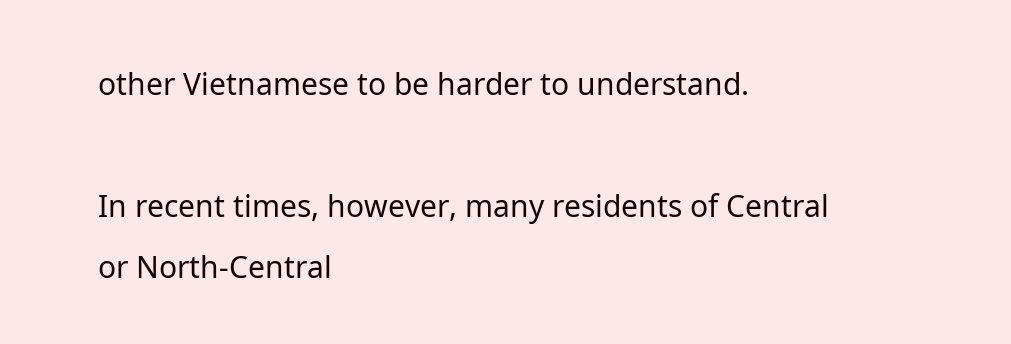other Vietnamese to be harder to understand.

In recent times, however, many residents of Central or North-Central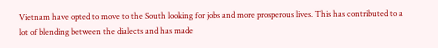Vietnam have opted to move to the South looking for jobs and more prosperous lives. This has contributed to a lot of blending between the dialects and has made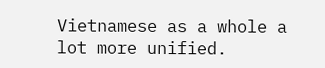Vietnamese as a whole a lot more unified.